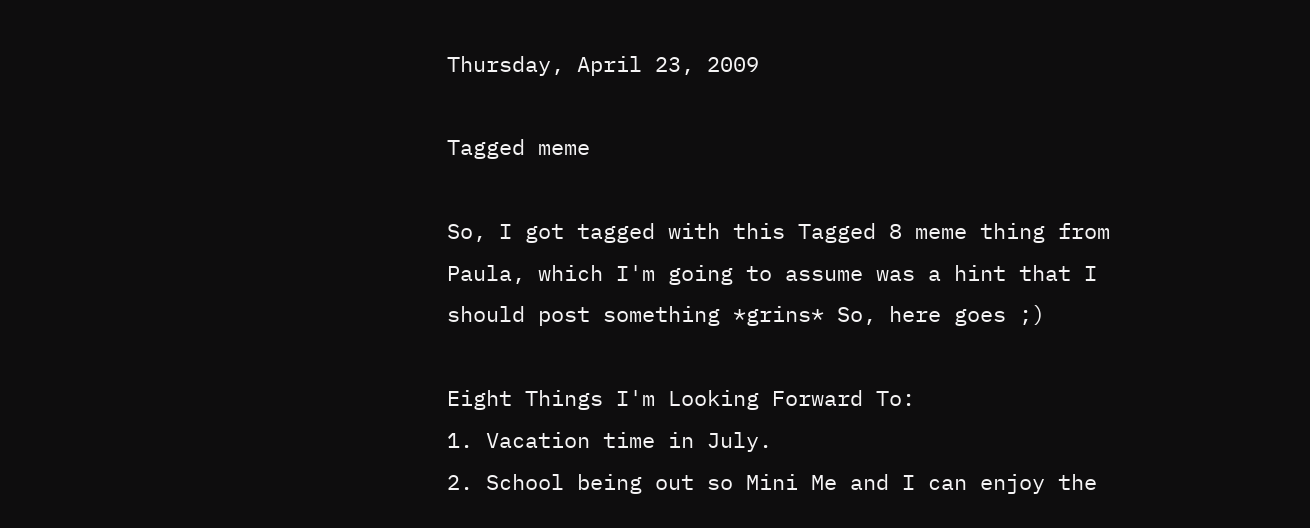Thursday, April 23, 2009

Tagged meme

So, I got tagged with this Tagged 8 meme thing from Paula, which I'm going to assume was a hint that I should post something *grins* So, here goes ;)

Eight Things I'm Looking Forward To:
1. Vacation time in July.
2. School being out so Mini Me and I can enjoy the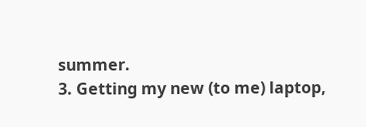summer.
3. Getting my new (to me) laptop,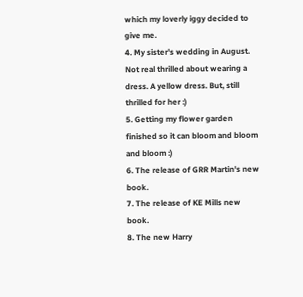which my loverly iggy decided to give me.
4. My sister's wedding in August. Not real thrilled about wearing a dress. A yellow dress. But, still thrilled for her :)
5. Getting my flower garden finished so it can bloom and bloom and bloom :)
6. The release of GRR Martin's new book.
7. The release of KE Mills new book.
8. The new Harry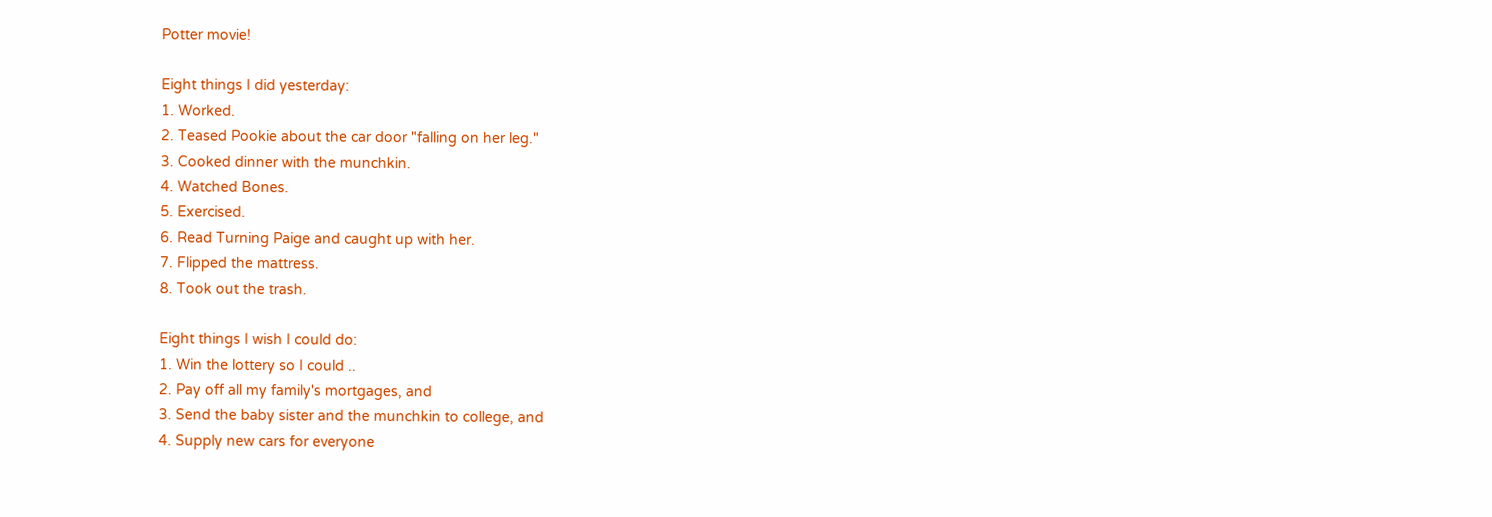Potter movie!

Eight things I did yesterday:
1. Worked.
2. Teased Pookie about the car door "falling on her leg."
3. Cooked dinner with the munchkin.
4. Watched Bones.
5. Exercised.
6. Read Turning Paige and caught up with her.
7. Flipped the mattress.
8. Took out the trash.

Eight things I wish I could do:
1. Win the lottery so I could ..
2. Pay off all my family's mortgages, and
3. Send the baby sister and the munchkin to college, and
4. Supply new cars for everyone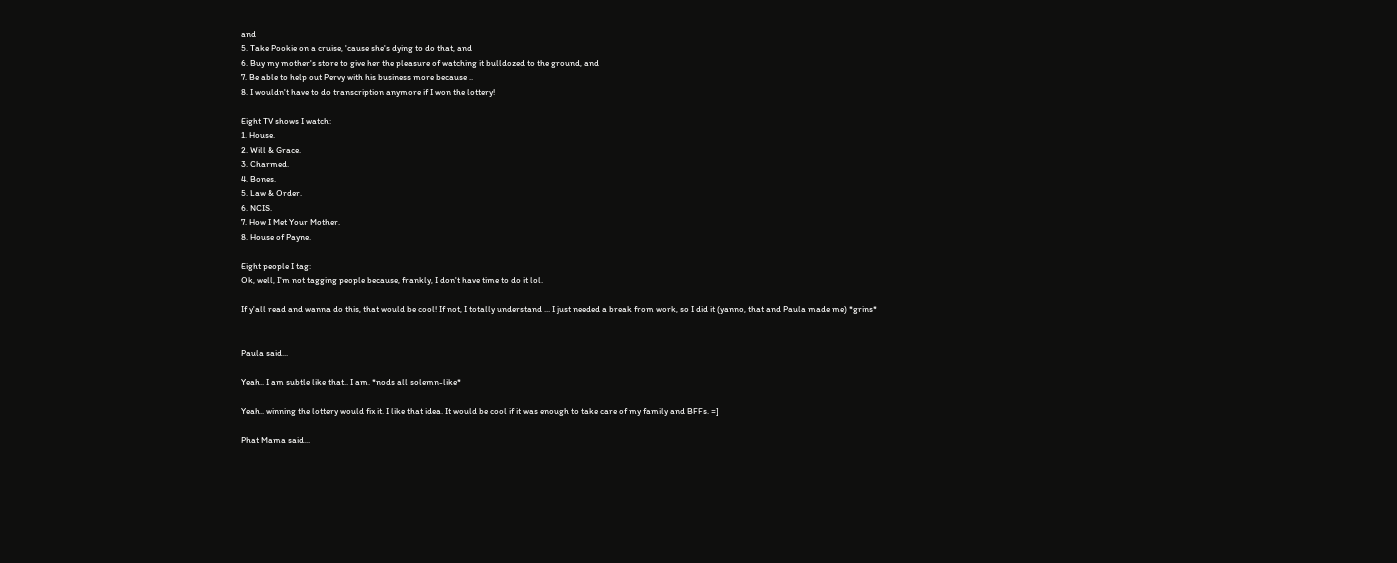and
5. Take Pookie on a cruise, 'cause she's dying to do that, and
6. Buy my mother's store to give her the pleasure of watching it bulldozed to the ground, and
7. Be able to help out Pervy with his business more because ..
8. I wouldn't have to do transcription anymore if I won the lottery!

Eight TV shows I watch:
1. House.
2. Will & Grace.
3. Charmed.
4. Bones.
5. Law & Order.
6. NCIS.
7. How I Met Your Mother.
8. House of Payne.

Eight people I tag:
Ok, well, I'm not tagging people because, frankly, I don't have time to do it lol.

If y'all read and wanna do this, that would be cool! If not, I totally understand ... I just needed a break from work, so I did it (yanno, that and Paula made me) *grins*


Paula said...

Yeah.. I am subtle like that.. I am. *nods all solemn-like*

Yeah.. winning the lottery would fix it. I like that idea. It would be cool if it was enough to take care of my family and BFFs. =]

Phat Mama said...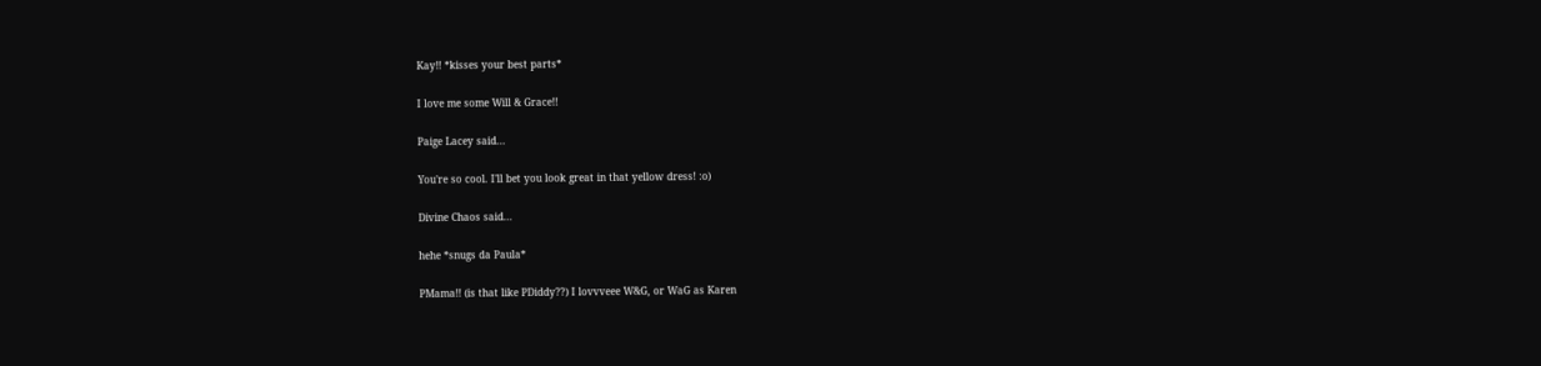Kay!! *kisses your best parts*

I love me some Will & Grace!!

Paige Lacey said...

You're so cool. I'll bet you look great in that yellow dress! :o)

Divine Chaos said...

hehe *snugs da Paula*

PMama!! (is that like PDiddy??) I lovvveee W&G, or WaG as Karen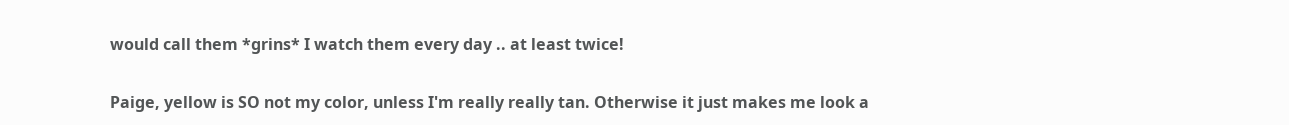would call them *grins* I watch them every day .. at least twice!

Paige, yellow is SO not my color, unless I'm really really tan. Otherwise it just makes me look a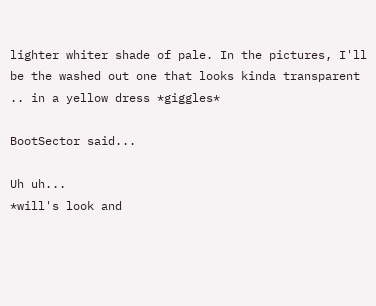lighter whiter shade of pale. In the pictures, I'll be the washed out one that looks kinda transparent .. in a yellow dress *giggles*

BootSector said...

Uh uh...
*will's look and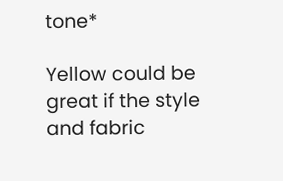tone*

Yellow could be great if the style and fabric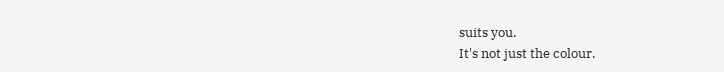suits you.
It's not just the colour.